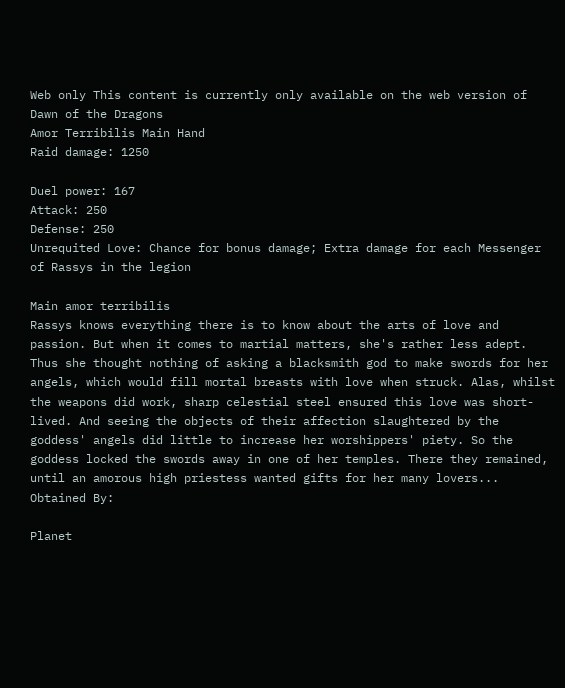Web only This content is currently only available on the web version of Dawn of the Dragons
Amor Terribilis Main Hand
Raid damage: 1250

Duel power: 167
Attack: 250
Defense: 250
Unrequited Love: Chance for bonus damage; Extra damage for each Messenger of Rassys in the legion

Main amor terribilis
Rassys knows everything there is to know about the arts of love and passion. But when it comes to martial matters, she's rather less adept. Thus she thought nothing of asking a blacksmith god to make swords for her angels, which would fill mortal breasts with love when struck. Alas, whilst the weapons did work, sharp celestial steel ensured this love was short-lived. And seeing the objects of their affection slaughtered by the goddess' angels did little to increase her worshippers' piety. So the goddess locked the swords away in one of her temples. There they remained, until an amorous high priestess wanted gifts for her many lovers...
Obtained By:

Planet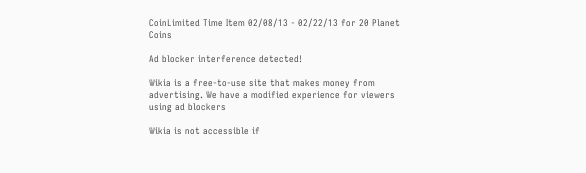CoinLimited Time Item 02/08/13 - 02/22/13 for 20 Planet Coins

Ad blocker interference detected!

Wikia is a free-to-use site that makes money from advertising. We have a modified experience for viewers using ad blockers

Wikia is not accessible if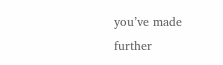you’ve made further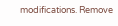modifications. Remove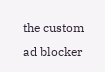the custom ad blocker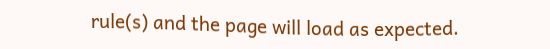rule(s) and the page will load as expected.